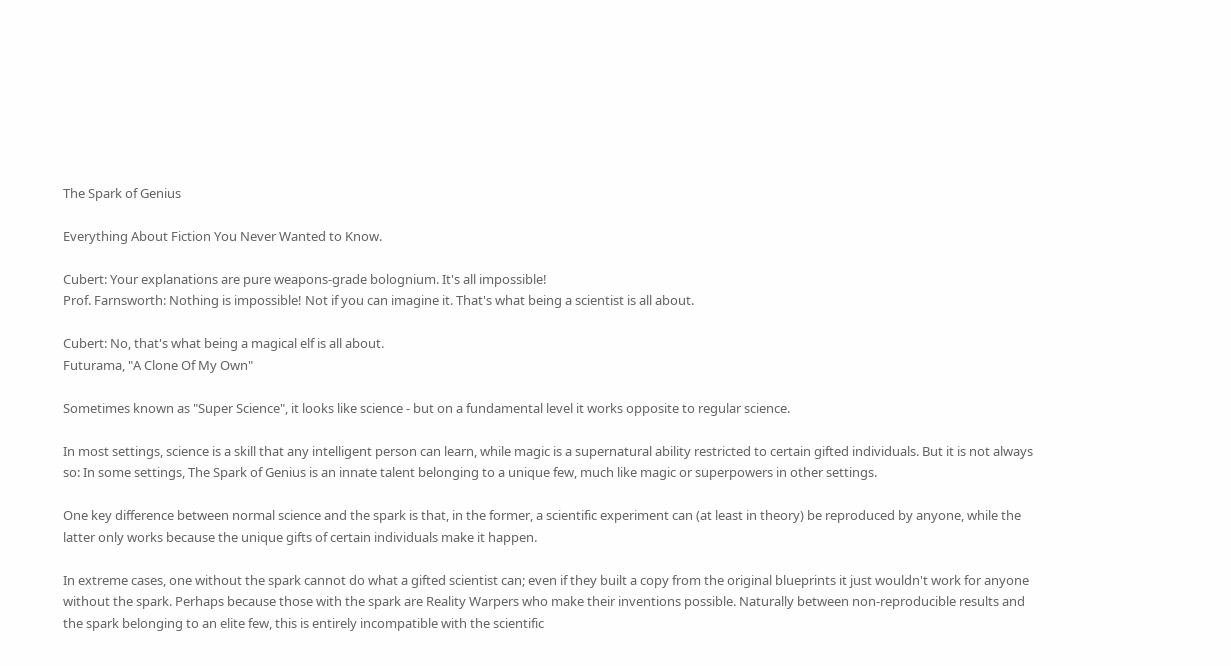The Spark of Genius

Everything About Fiction You Never Wanted to Know.

Cubert: Your explanations are pure weapons-grade bolognium. It's all impossible!
Prof. Farnsworth: Nothing is impossible! Not if you can imagine it. That's what being a scientist is all about.

Cubert: No, that's what being a magical elf is all about.
Futurama, "A Clone Of My Own"

Sometimes known as "Super Science", it looks like science - but on a fundamental level it works opposite to regular science.

In most settings, science is a skill that any intelligent person can learn, while magic is a supernatural ability restricted to certain gifted individuals. But it is not always so: In some settings, The Spark of Genius is an innate talent belonging to a unique few, much like magic or superpowers in other settings.

One key difference between normal science and the spark is that, in the former, a scientific experiment can (at least in theory) be reproduced by anyone, while the latter only works because the unique gifts of certain individuals make it happen.

In extreme cases, one without the spark cannot do what a gifted scientist can; even if they built a copy from the original blueprints it just wouldn't work for anyone without the spark. Perhaps because those with the spark are Reality Warpers who make their inventions possible. Naturally between non-reproducible results and the spark belonging to an elite few, this is entirely incompatible with the scientific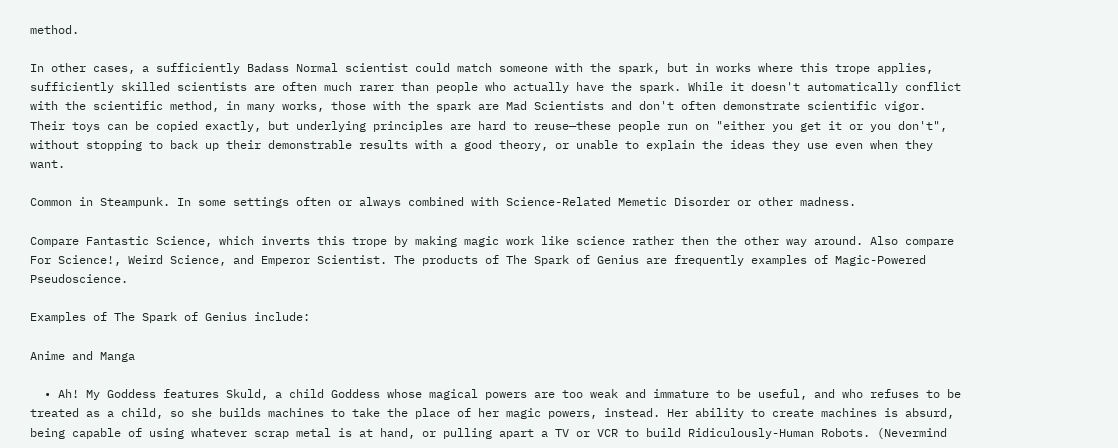method.

In other cases, a sufficiently Badass Normal scientist could match someone with the spark, but in works where this trope applies, sufficiently skilled scientists are often much rarer than people who actually have the spark. While it doesn't automatically conflict with the scientific method, in many works, those with the spark are Mad Scientists and don't often demonstrate scientific vigor. Their toys can be copied exactly, but underlying principles are hard to reuse—these people run on "either you get it or you don't", without stopping to back up their demonstrable results with a good theory, or unable to explain the ideas they use even when they want.

Common in Steampunk. In some settings often or always combined with Science-Related Memetic Disorder or other madness.

Compare Fantastic Science, which inverts this trope by making magic work like science rather then the other way around. Also compare For Science!, Weird Science, and Emperor Scientist. The products of The Spark of Genius are frequently examples of Magic-Powered Pseudoscience.

Examples of The Spark of Genius include:

Anime and Manga

  • Ah! My Goddess features Skuld, a child Goddess whose magical powers are too weak and immature to be useful, and who refuses to be treated as a child, so she builds machines to take the place of her magic powers, instead. Her ability to create machines is absurd, being capable of using whatever scrap metal is at hand, or pulling apart a TV or VCR to build Ridiculously-Human Robots. (Nevermind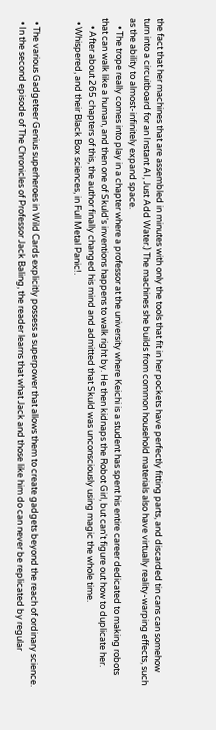the fact that her machines that are assembled in minutes with only the tools that fit in her pockets have perfectly fitting parts, and discarded tin cans can somehow turn into a circuitboard for an Instant AI, Just Add Water.) The machines she builds from common household materials also have virtually reality-warping effects, such as the ability to almost-infinitely expand space.
    • The trope really comes into play in a chapter where a professor at the university where Keichi is a student has spent his entire career dedicated to making robots that can walk like a human, and then one of Skuld's inventions happens to walk right by. He then kidnaps the Robot Girl, but can't figure out how to duplicate her.
    • After about 265 chapters of this, the author finally changed his mind and admitted that Skuld was unconsciously using magic the whole time.
  • Whispered, and their Black Box sciences, in Full Metal Panic!.


  • The various Gadgeteer Genius superheroes in Wild Cards explicitly possess a superpower that allows them to create gadgets beyond the reach of ordinary science.
  • In the second episode of The Chronicles of Professor Jack Baling, the reader learns that what Jack and those like him do can never be replicated by regular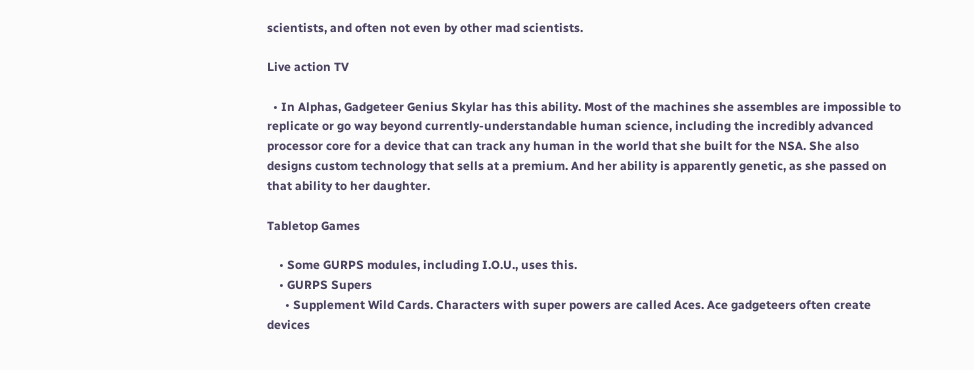scientists, and often not even by other mad scientists.

Live action TV

  • In Alphas, Gadgeteer Genius Skylar has this ability. Most of the machines she assembles are impossible to replicate or go way beyond currently-understandable human science, including the incredibly advanced processor core for a device that can track any human in the world that she built for the NSA. She also designs custom technology that sells at a premium. And her ability is apparently genetic, as she passed on that ability to her daughter.

Tabletop Games

    • Some GURPS modules, including I.O.U., uses this.
    • GURPS Supers
      • Supplement Wild Cards. Characters with super powers are called Aces. Ace gadgeteers often create devices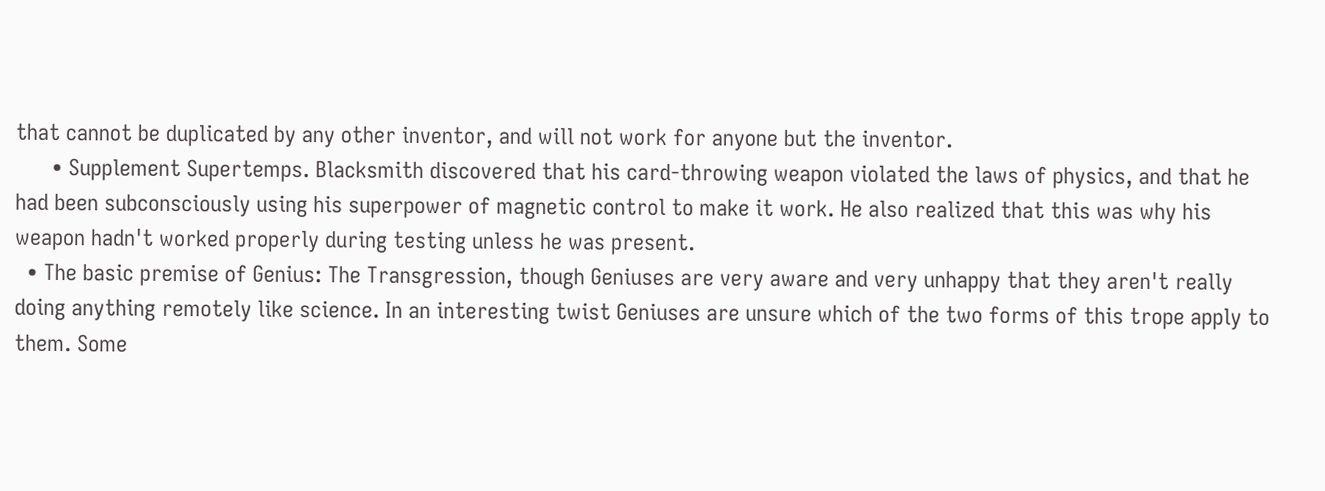that cannot be duplicated by any other inventor, and will not work for anyone but the inventor.
      • Supplement Supertemps. Blacksmith discovered that his card-throwing weapon violated the laws of physics, and that he had been subconsciously using his superpower of magnetic control to make it work. He also realized that this was why his weapon hadn't worked properly during testing unless he was present.
  • The basic premise of Genius: The Transgression, though Geniuses are very aware and very unhappy that they aren't really doing anything remotely like science. In an interesting twist Geniuses are unsure which of the two forms of this trope apply to them. Some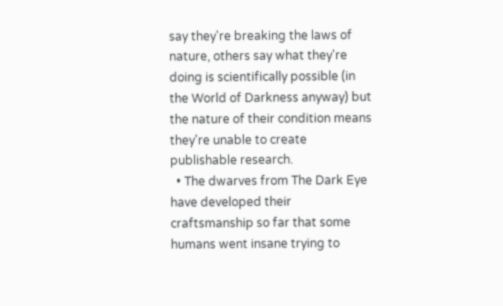say they're breaking the laws of nature, others say what they're doing is scientifically possible (in the World of Darkness anyway) but the nature of their condition means they're unable to create publishable research.
  • The dwarves from The Dark Eye have developed their craftsmanship so far that some humans went insane trying to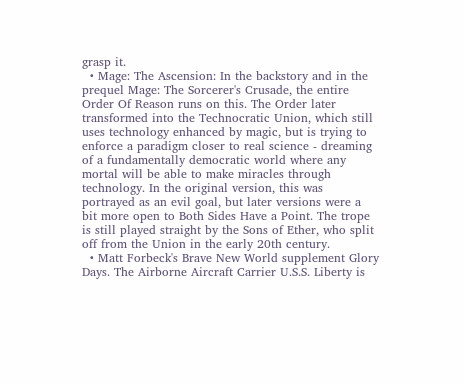grasp it.
  • Mage: The Ascension: In the backstory and in the prequel Mage: The Sorcerer's Crusade, the entire Order Of Reason runs on this. The Order later transformed into the Technocratic Union, which still uses technology enhanced by magic, but is trying to enforce a paradigm closer to real science - dreaming of a fundamentally democratic world where any mortal will be able to make miracles through technology. In the original version, this was portrayed as an evil goal, but later versions were a bit more open to Both Sides Have a Point. The trope is still played straight by the Sons of Ether, who split off from the Union in the early 20th century.
  • Matt Forbeck's Brave New World supplement Glory Days. The Airborne Aircraft Carrier U.S.S. Liberty is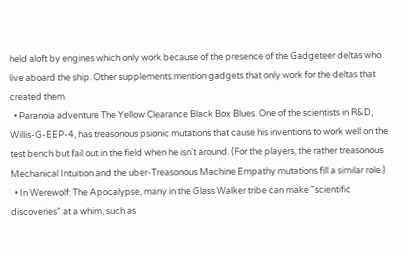held aloft by engines which only work because of the presence of the Gadgeteer deltas who live aboard the ship. Other supplements mention gadgets that only work for the deltas that created them.
  • Paranoia adventure The Yellow Clearance Black Box Blues. One of the scientists in R&D, Willis-G-EEP-4, has treasonous psionic mutations that cause his inventions to work well on the test bench but fail out in the field when he isn't around. (For the players, the rather treasonous Mechanical Intuition and the uber-Treasonous Machine Empathy mutations fill a similar role.)
  • In Werewolf: The Apocalypse, many in the Glass Walker tribe can make "scientific discoveries" at a whim, such as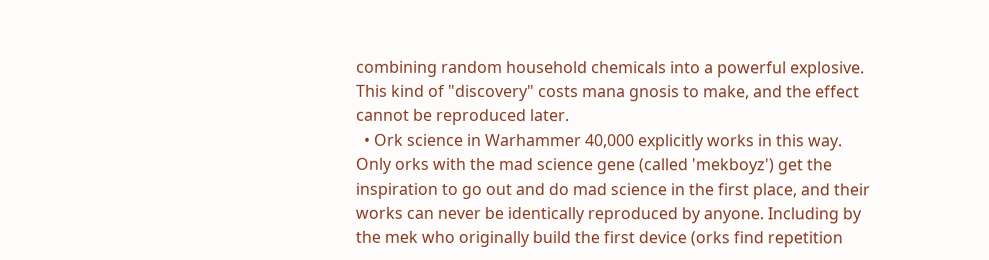combining random household chemicals into a powerful explosive. This kind of "discovery" costs mana gnosis to make, and the effect cannot be reproduced later.
  • Ork science in Warhammer 40,000 explicitly works in this way. Only orks with the mad science gene (called 'mekboyz') get the inspiration to go out and do mad science in the first place, and their works can never be identically reproduced by anyone. Including by the mek who originally build the first device (orks find repetition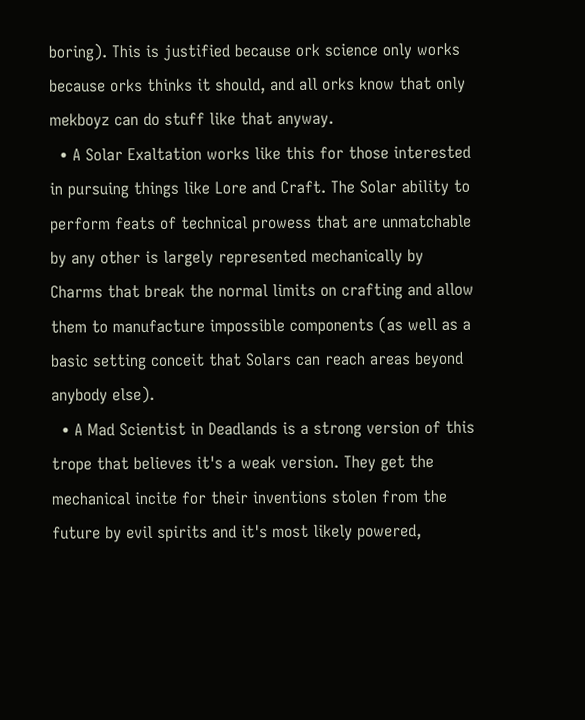boring). This is justified because ork science only works because orks thinks it should, and all orks know that only mekboyz can do stuff like that anyway.
  • A Solar Exaltation works like this for those interested in pursuing things like Lore and Craft. The Solar ability to perform feats of technical prowess that are unmatchable by any other is largely represented mechanically by Charms that break the normal limits on crafting and allow them to manufacture impossible components (as well as a basic setting conceit that Solars can reach areas beyond anybody else).
  • A Mad Scientist in Deadlands is a strong version of this trope that believes it's a weak version. They get the mechanical incite for their inventions stolen from the future by evil spirits and it's most likely powered,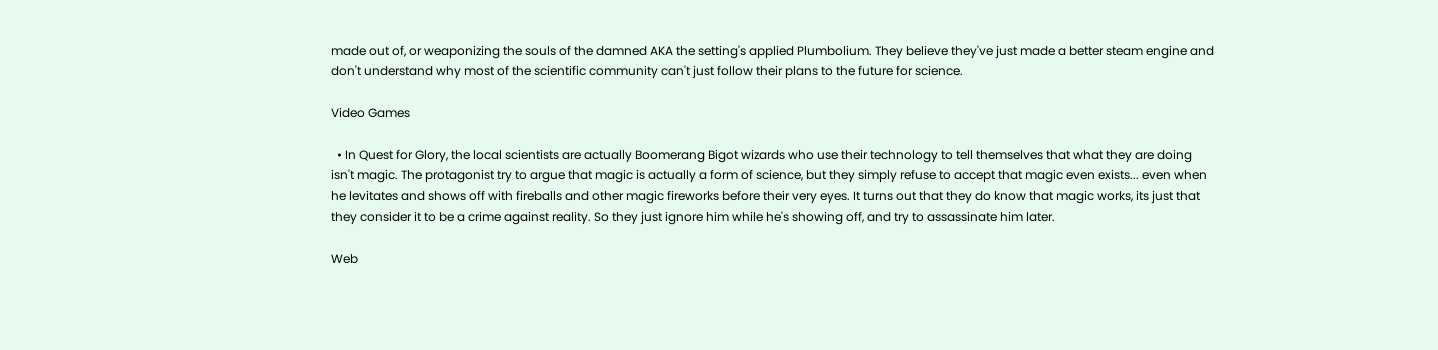made out of, or weaponizing the souls of the damned AKA the setting's applied Plumbolium. They believe they've just made a better steam engine and don't understand why most of the scientific community can't just follow their plans to the future for science.

Video Games

  • In Quest for Glory, the local scientists are actually Boomerang Bigot wizards who use their technology to tell themselves that what they are doing isn't magic. The protagonist try to argue that magic is actually a form of science, but they simply refuse to accept that magic even exists... even when he levitates and shows off with fireballs and other magic fireworks before their very eyes. It turns out that they do know that magic works, its just that they consider it to be a crime against reality. So they just ignore him while he's showing off, and try to assassinate him later.

Web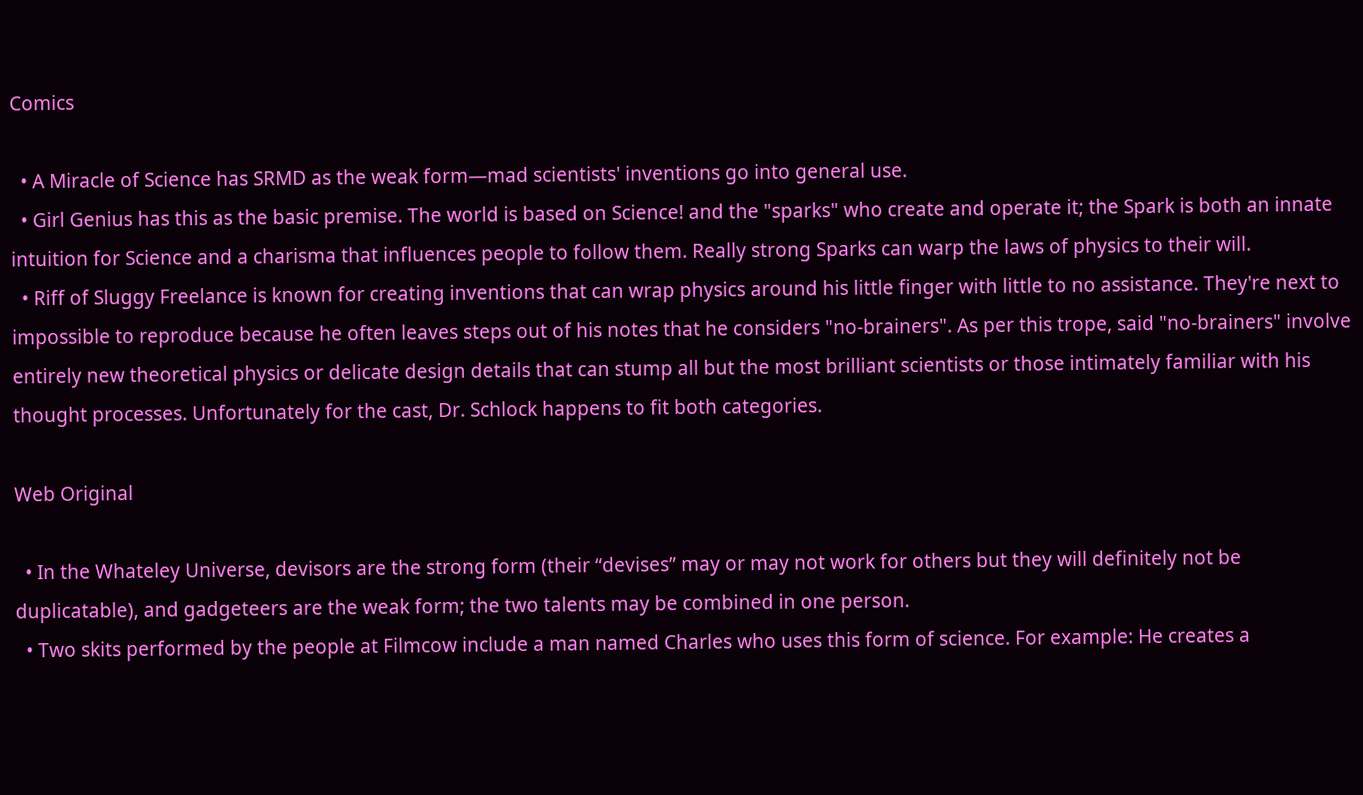Comics

  • A Miracle of Science has SRMD as the weak form—mad scientists' inventions go into general use.
  • Girl Genius has this as the basic premise. The world is based on Science! and the "sparks" who create and operate it; the Spark is both an innate intuition for Science and a charisma that influences people to follow them. Really strong Sparks can warp the laws of physics to their will.
  • Riff of Sluggy Freelance is known for creating inventions that can wrap physics around his little finger with little to no assistance. They're next to impossible to reproduce because he often leaves steps out of his notes that he considers "no-brainers". As per this trope, said "no-brainers" involve entirely new theoretical physics or delicate design details that can stump all but the most brilliant scientists or those intimately familiar with his thought processes. Unfortunately for the cast, Dr. Schlock happens to fit both categories.

Web Original

  • In the Whateley Universe, devisors are the strong form (their “devises” may or may not work for others but they will definitely not be duplicatable), and gadgeteers are the weak form; the two talents may be combined in one person.
  • Two skits performed by the people at Filmcow include a man named Charles who uses this form of science. For example: He creates a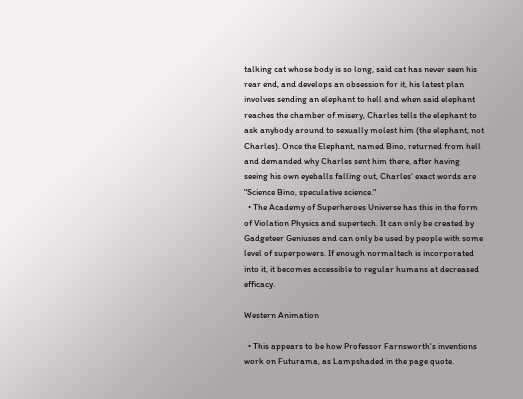talking cat whose body is so long, said cat has never seen his rear end, and develops an obsession for it, his latest plan involves sending an elephant to hell and when said elephant reaches the chamber of misery, Charles tells the elephant to ask anybody around to sexually molest him (the elephant, not Charles). Once the Elephant, named Bino, returned from hell and demanded why Charles sent him there, after having seeing his own eyeballs falling out, Charles' exact words are "Science Bino, speculative science."
  • The Academy of Superheroes Universe has this in the form of Violation Physics and supertech. It can only be created by Gadgeteer Geniuses and can only be used by people with some level of superpowers. If enough normaltech is incorporated into it, it becomes accessible to regular humans at decreased efficacy.

Western Animation

  • This appears to be how Professor Farnsworth's inventions work on Futurama, as Lampshaded in the page quote.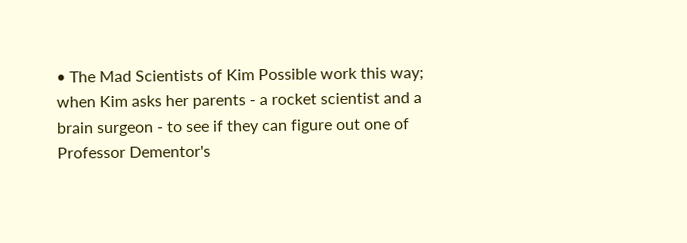• The Mad Scientists of Kim Possible work this way; when Kim asks her parents - a rocket scientist and a brain surgeon - to see if they can figure out one of Professor Dementor's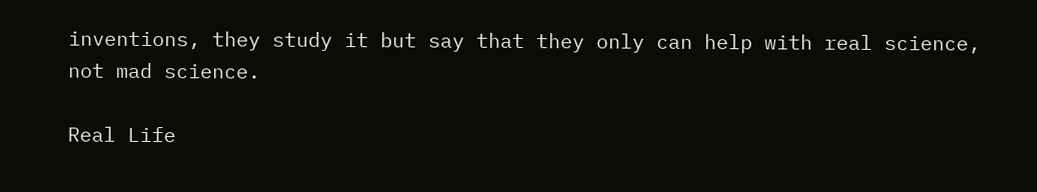inventions, they study it but say that they only can help with real science, not mad science.

Real Life